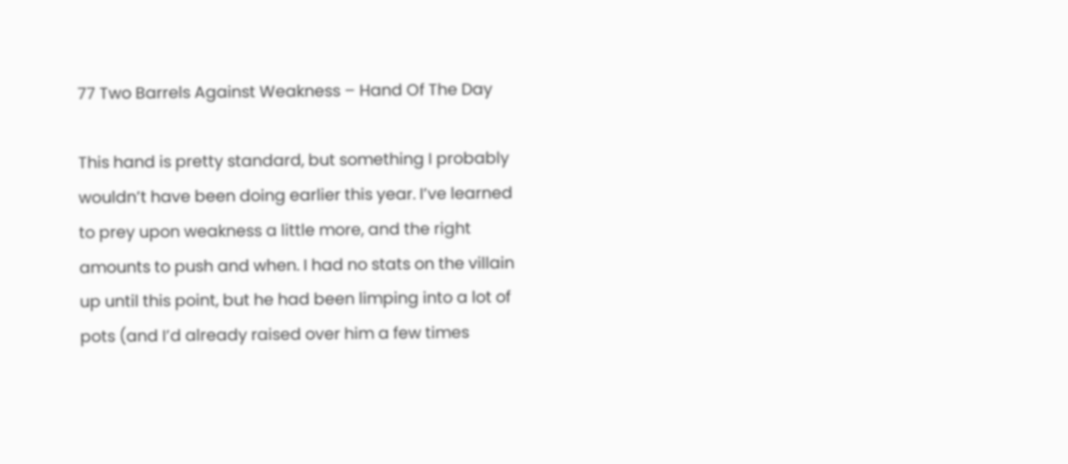77 Two Barrels Against Weakness – Hand Of The Day

This hand is pretty standard, but something I probably wouldn’t have been doing earlier this year. I’ve learned to prey upon weakness a little more, and the right amounts to push and when. I had no stats on the villain up until this point, but he had been limping into a lot of pots (and I’d already raised over him a few times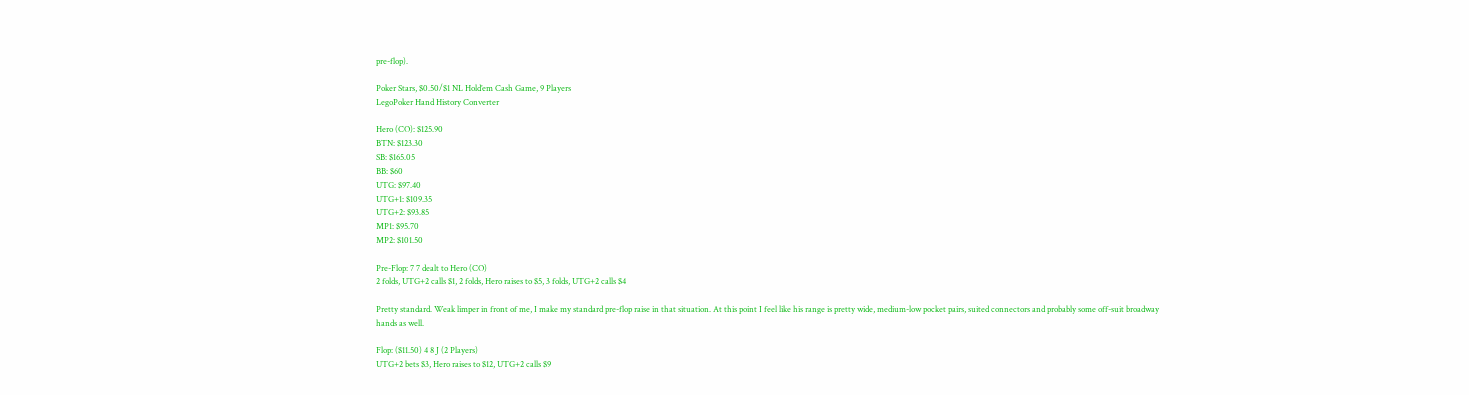pre-flop).

Poker Stars, $0.50/$1 NL Hold’em Cash Game, 9 Players
LegoPoker Hand History Converter

Hero (CO): $125.90
BTN: $123.30
SB: $165.05
BB: $60
UTG: $97.40
UTG+1: $109.35
UTG+2: $93.85
MP1: $95.70
MP2: $101.50

Pre-Flop: 7 7 dealt to Hero (CO)
2 folds, UTG+2 calls $1, 2 folds, Hero raises to $5, 3 folds, UTG+2 calls $4

Pretty standard. Weak limper in front of me, I make my standard pre-flop raise in that situation. At this point I feel like his range is pretty wide, medium-low pocket pairs, suited connectors and probably some off-suit broadway hands as well.

Flop: ($11.50) 4 8 J (2 Players)
UTG+2 bets $3, Hero raises to $12, UTG+2 calls $9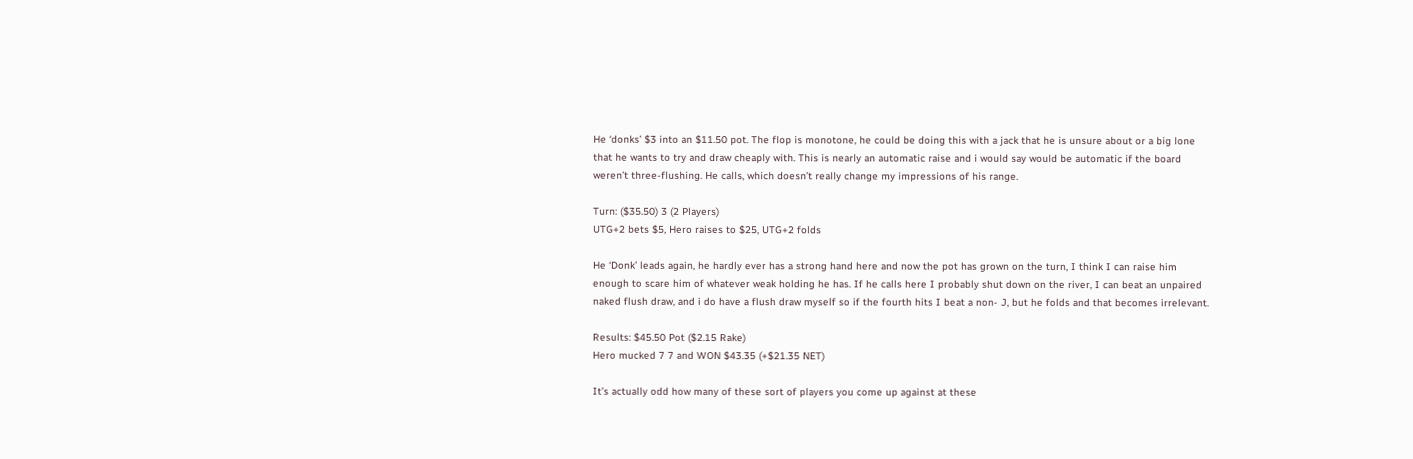He ‘donks’ $3 into an $11.50 pot. The flop is monotone, he could be doing this with a jack that he is unsure about or a big lone that he wants to try and draw cheaply with. This is nearly an automatic raise and i would say would be automatic if the board weren’t three-flushing. He calls, which doesn’t really change my impressions of his range.

Turn: ($35.50) 3 (2 Players)
UTG+2 bets $5, Hero raises to $25, UTG+2 folds

He ‘Donk’ leads again, he hardly ever has a strong hand here and now the pot has grown on the turn, I think I can raise him enough to scare him of whatever weak holding he has. If he calls here I probably shut down on the river, I can beat an unpaired naked flush draw, and i do have a flush draw myself so if the fourth hits I beat a non- J, but he folds and that becomes irrelevant.

Results: $45.50 Pot ($2.15 Rake)
Hero mucked 7 7 and WON $43.35 (+$21.35 NET)

It’s actually odd how many of these sort of players you come up against at these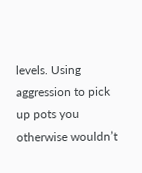levels. Using aggression to pick up pots you otherwise wouldn’t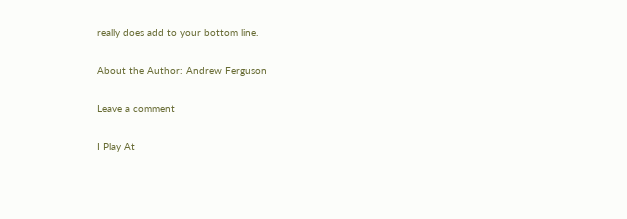really does add to your bottom line.

About the Author: Andrew Ferguson

Leave a comment

I Play At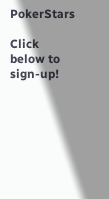PokerStars

Click below to sign-up!